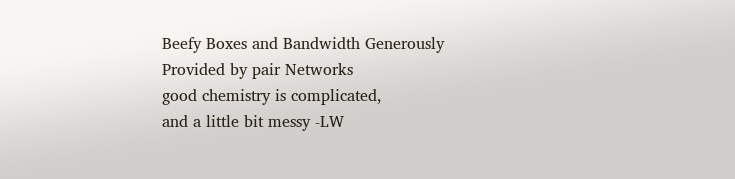Beefy Boxes and Bandwidth Generously Provided by pair Networks
good chemistry is complicated,
and a little bit messy -LW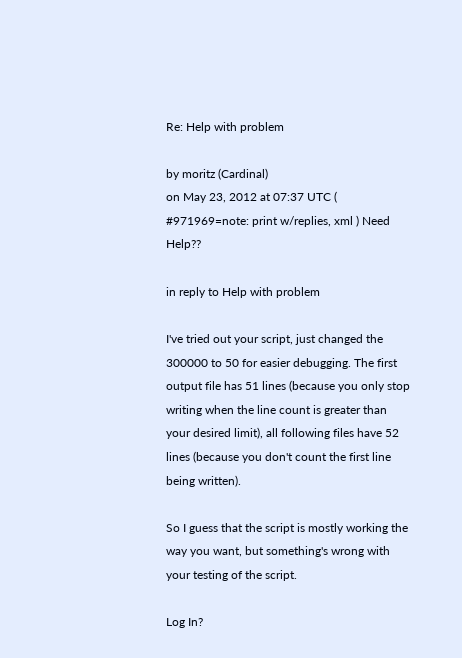Re: Help with problem

by moritz (Cardinal)
on May 23, 2012 at 07:37 UTC ( #971969=note: print w/replies, xml ) Need Help??

in reply to Help with problem

I've tried out your script, just changed the 300000 to 50 for easier debugging. The first output file has 51 lines (because you only stop writing when the line count is greater than your desired limit), all following files have 52 lines (because you don't count the first line being written).

So I guess that the script is mostly working the way you want, but something's wrong with your testing of the script.

Log In?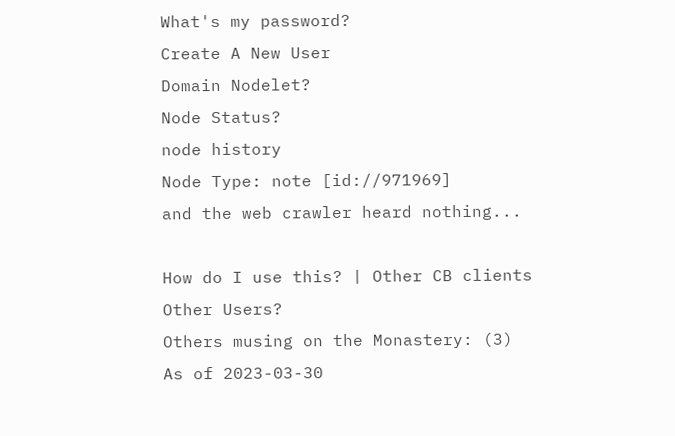What's my password?
Create A New User
Domain Nodelet?
Node Status?
node history
Node Type: note [id://971969]
and the web crawler heard nothing...

How do I use this? | Other CB clients
Other Users?
Others musing on the Monastery: (3)
As of 2023-03-30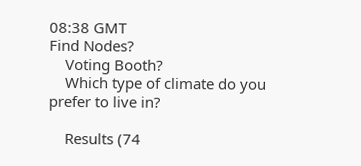08:38 GMT
Find Nodes?
    Voting Booth?
    Which type of climate do you prefer to live in?

    Results (74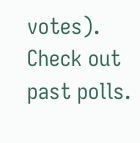votes). Check out past polls.